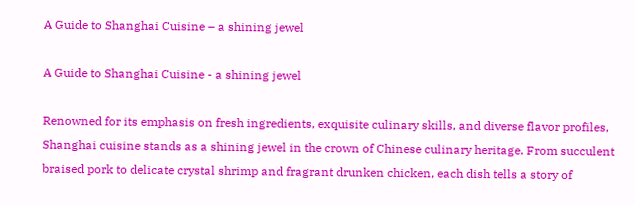A Guide to Shanghai Cuisine – a shining jewel

A Guide to Shanghai Cuisine - a shining jewel

Renowned for its emphasis on fresh ingredients, exquisite culinary skills, and diverse flavor profiles, Shanghai cuisine stands as a shining jewel in the crown of Chinese culinary heritage. From succulent braised pork to delicate crystal shrimp and fragrant drunken chicken, each dish tells a story of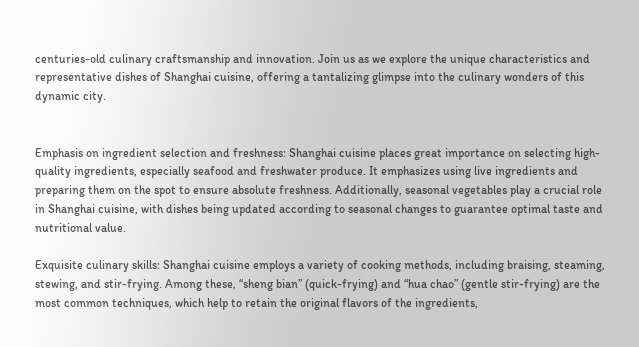centuries-old culinary craftsmanship and innovation. Join us as we explore the unique characteristics and representative dishes of Shanghai cuisine, offering a tantalizing glimpse into the culinary wonders of this dynamic city.


Emphasis on ingredient selection and freshness: Shanghai cuisine places great importance on selecting high-quality ingredients, especially seafood and freshwater produce. It emphasizes using live ingredients and preparing them on the spot to ensure absolute freshness. Additionally, seasonal vegetables play a crucial role in Shanghai cuisine, with dishes being updated according to seasonal changes to guarantee optimal taste and nutritional value.

Exquisite culinary skills: Shanghai cuisine employs a variety of cooking methods, including braising, steaming, stewing, and stir-frying. Among these, “sheng bian” (quick-frying) and “hua chao” (gentle stir-frying) are the most common techniques, which help to retain the original flavors of the ingredients,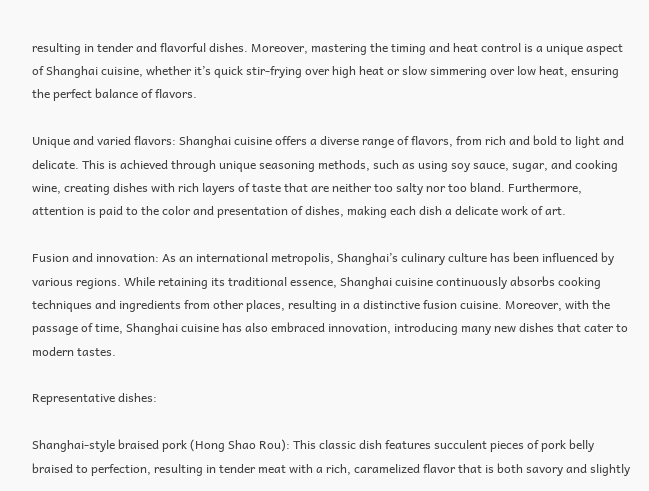resulting in tender and flavorful dishes. Moreover, mastering the timing and heat control is a unique aspect of Shanghai cuisine, whether it’s quick stir-frying over high heat or slow simmering over low heat, ensuring the perfect balance of flavors.

Unique and varied flavors: Shanghai cuisine offers a diverse range of flavors, from rich and bold to light and delicate. This is achieved through unique seasoning methods, such as using soy sauce, sugar, and cooking wine, creating dishes with rich layers of taste that are neither too salty nor too bland. Furthermore, attention is paid to the color and presentation of dishes, making each dish a delicate work of art.

Fusion and innovation: As an international metropolis, Shanghai’s culinary culture has been influenced by various regions. While retaining its traditional essence, Shanghai cuisine continuously absorbs cooking techniques and ingredients from other places, resulting in a distinctive fusion cuisine. Moreover, with the passage of time, Shanghai cuisine has also embraced innovation, introducing many new dishes that cater to modern tastes.

Representative dishes:

Shanghai-style braised pork (Hong Shao Rou): This classic dish features succulent pieces of pork belly braised to perfection, resulting in tender meat with a rich, caramelized flavor that is both savory and slightly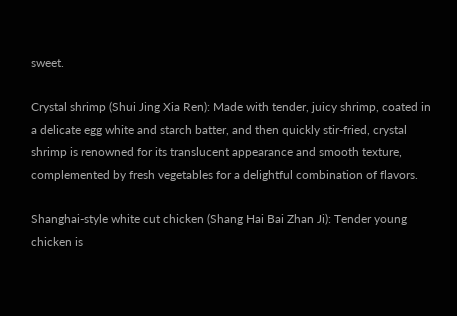sweet.

Crystal shrimp (Shui Jing Xia Ren): Made with tender, juicy shrimp, coated in a delicate egg white and starch batter, and then quickly stir-fried, crystal shrimp is renowned for its translucent appearance and smooth texture, complemented by fresh vegetables for a delightful combination of flavors.

Shanghai-style white cut chicken (Shang Hai Bai Zhan Ji): Tender young chicken is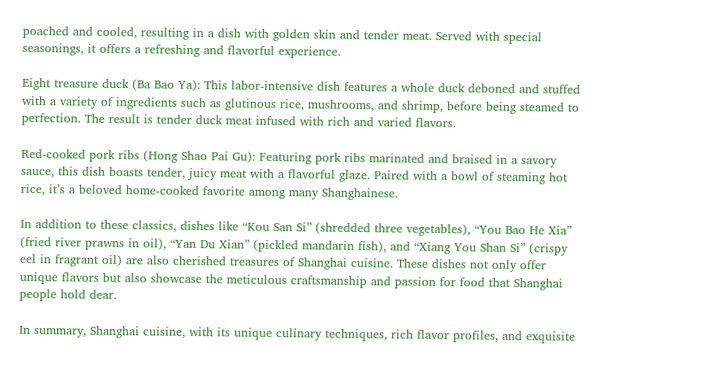poached and cooled, resulting in a dish with golden skin and tender meat. Served with special seasonings, it offers a refreshing and flavorful experience.

Eight treasure duck (Ba Bao Ya): This labor-intensive dish features a whole duck deboned and stuffed with a variety of ingredients such as glutinous rice, mushrooms, and shrimp, before being steamed to perfection. The result is tender duck meat infused with rich and varied flavors.

Red-cooked pork ribs (Hong Shao Pai Gu): Featuring pork ribs marinated and braised in a savory sauce, this dish boasts tender, juicy meat with a flavorful glaze. Paired with a bowl of steaming hot rice, it’s a beloved home-cooked favorite among many Shanghainese.

In addition to these classics, dishes like “Kou San Si” (shredded three vegetables), “You Bao He Xia” (fried river prawns in oil), “Yan Du Xian” (pickled mandarin fish), and “Xiang You Shan Si” (crispy eel in fragrant oil) are also cherished treasures of Shanghai cuisine. These dishes not only offer unique flavors but also showcase the meticulous craftsmanship and passion for food that Shanghai people hold dear.

In summary, Shanghai cuisine, with its unique culinary techniques, rich flavor profiles, and exquisite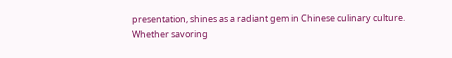presentation, shines as a radiant gem in Chinese culinary culture. Whether savoring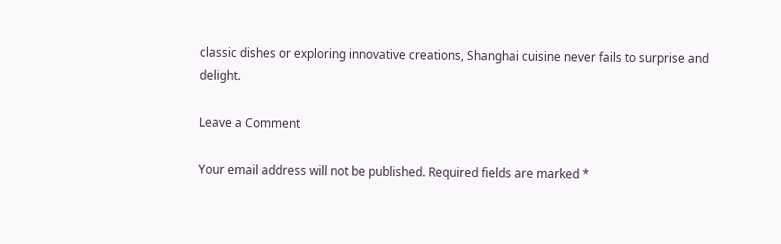classic dishes or exploring innovative creations, Shanghai cuisine never fails to surprise and delight.

Leave a Comment

Your email address will not be published. Required fields are marked *